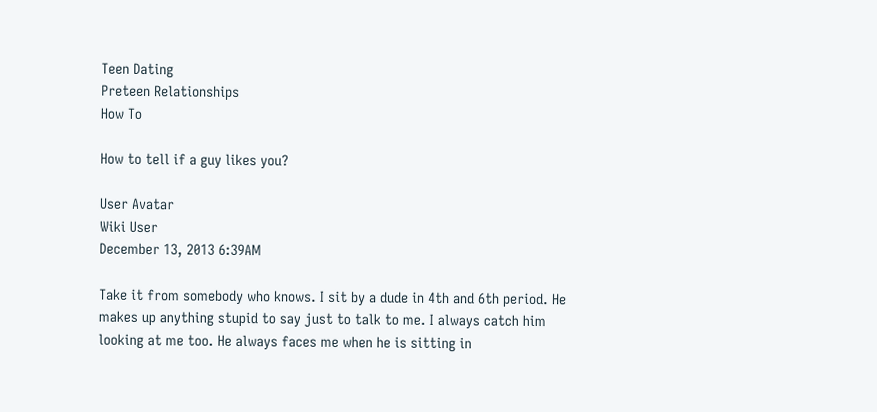Teen Dating
Preteen Relationships
How To

How to tell if a guy likes you?

User Avatar
Wiki User
December 13, 2013 6:39AM

Take it from somebody who knows. I sit by a dude in 4th and 6th period. He makes up anything stupid to say just to talk to me. I always catch him looking at me too. He always faces me when he is sitting in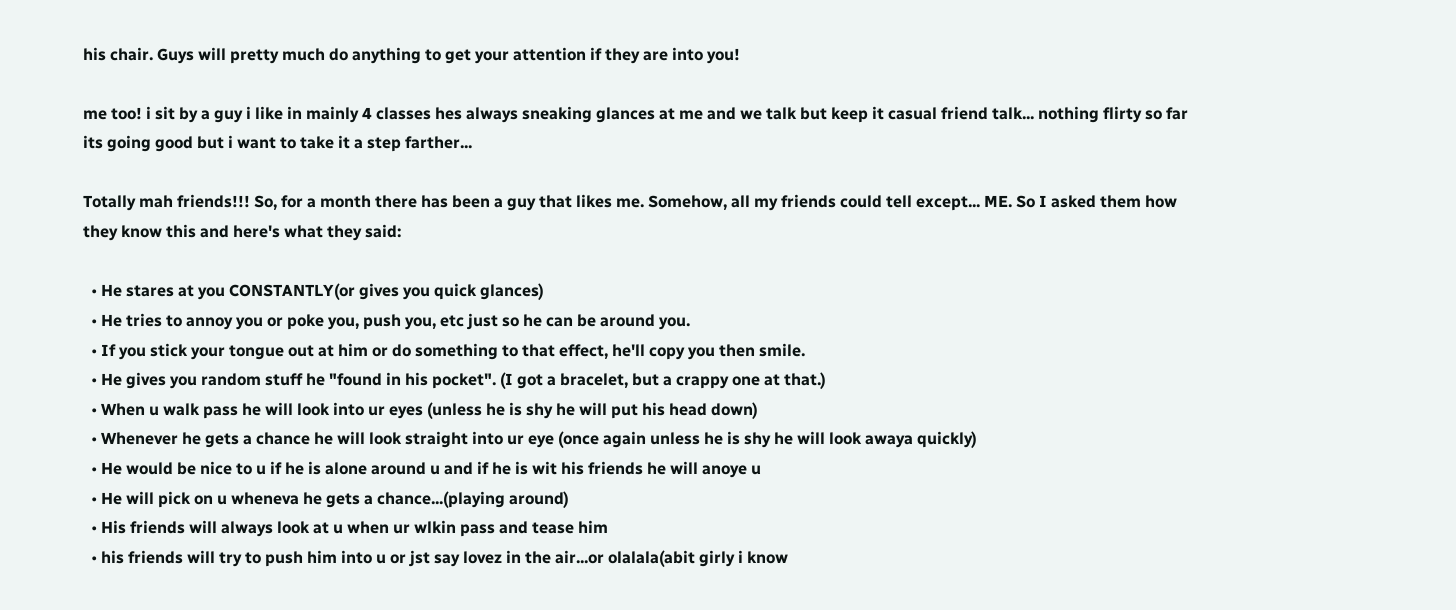his chair. Guys will pretty much do anything to get your attention if they are into you!

me too! i sit by a guy i like in mainly 4 classes hes always sneaking glances at me and we talk but keep it casual friend talk... nothing flirty so far its going good but i want to take it a step farther...

Totally mah friends!!! So, for a month there has been a guy that likes me. Somehow, all my friends could tell except... ME. So I asked them how they know this and here's what they said:

  • He stares at you CONSTANTLY(or gives you quick glances)
  • He tries to annoy you or poke you, push you, etc just so he can be around you.
  • If you stick your tongue out at him or do something to that effect, he'll copy you then smile.
  • He gives you random stuff he "found in his pocket". (I got a bracelet, but a crappy one at that.)
  • When u walk pass he will look into ur eyes (unless he is shy he will put his head down)
  • Whenever he gets a chance he will look straight into ur eye (once again unless he is shy he will look awaya quickly)
  • He would be nice to u if he is alone around u and if he is wit his friends he will anoye u
  • He will pick on u wheneva he gets a chance...(playing around)
  • His friends will always look at u when ur wlkin pass and tease him
  • his friends will try to push him into u or jst say lovez in the air...or olalala(abit girly i know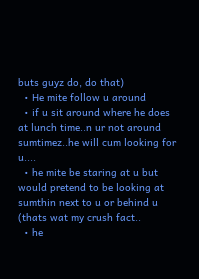buts guyz do, do that)
  • He mite follow u around
  • if u sit around where he does at lunch time..n ur not around sumtimez..he will cum looking for u....
  • he mite be staring at u but would pretend to be looking at sumthin next to u or behind u (thats wat my crush fact..
  • he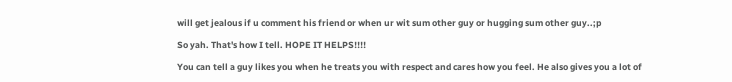will get jealous if u comment his friend or when ur wit sum other guy or hugging sum other guy..;p

So yah. That's how I tell. HOPE IT HELPS!!!!

You can tell a guy likes you when he treats you with respect and cares how you feel. He also gives you a lot of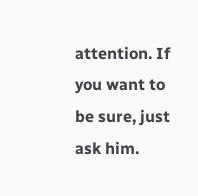attention. If you want to be sure, just ask him.